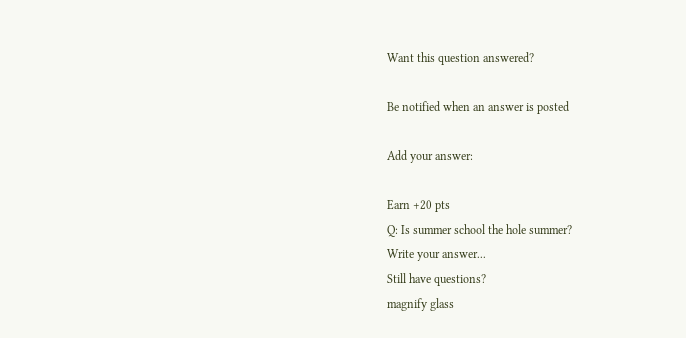Want this question answered?

Be notified when an answer is posted

Add your answer:

Earn +20 pts
Q: Is summer school the hole summer?
Write your answer...
Still have questions?
magnify glass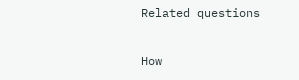Related questions

How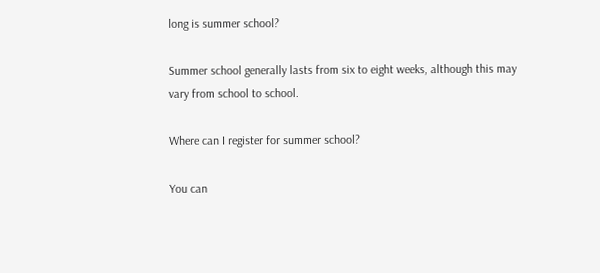long is summer school?

Summer school generally lasts from six to eight weeks, although this may vary from school to school.

Where can I register for summer school?

You can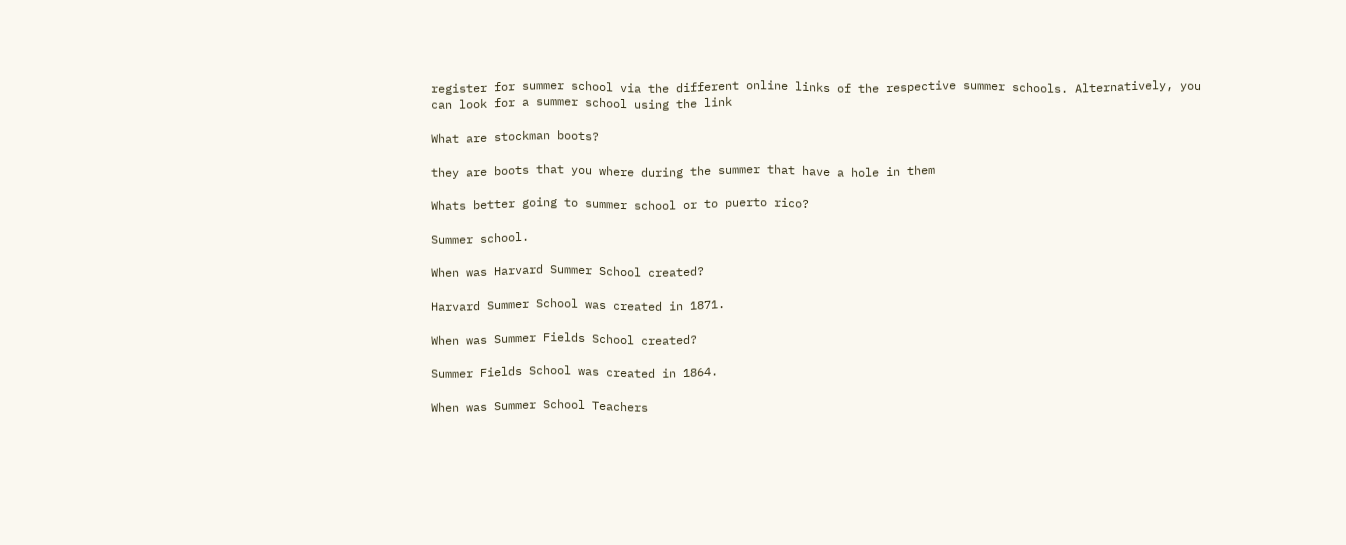register for summer school via the different online links of the respective summer schools. Alternatively, you can look for a summer school using the link

What are stockman boots?

they are boots that you where during the summer that have a hole in them

Whats better going to summer school or to puerto rico?

Summer school.

When was Harvard Summer School created?

Harvard Summer School was created in 1871.

When was Summer Fields School created?

Summer Fields School was created in 1864.

When was Summer School Teachers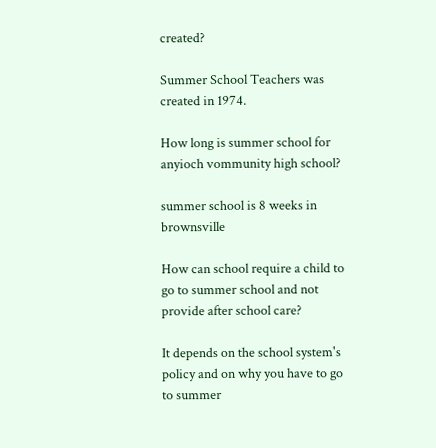created?

Summer School Teachers was created in 1974.

How long is summer school for anyioch vommunity high school?

summer school is 8 weeks in brownsville

How can school require a child to go to summer school and not provide after school care?

It depends on the school system's policy and on why you have to go to summer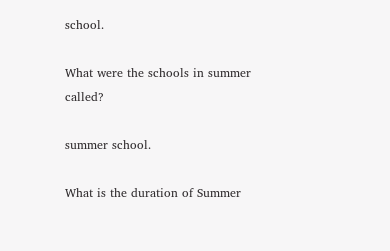school.

What were the schools in summer called?

summer school.

What is the duration of Summer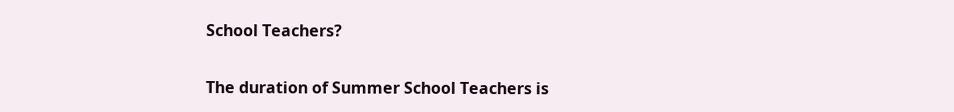School Teachers?

The duration of Summer School Teachers is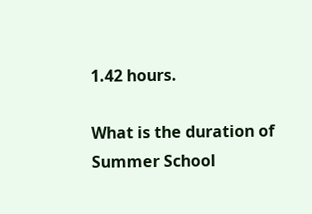1.42 hours.

What is the duration of Summer School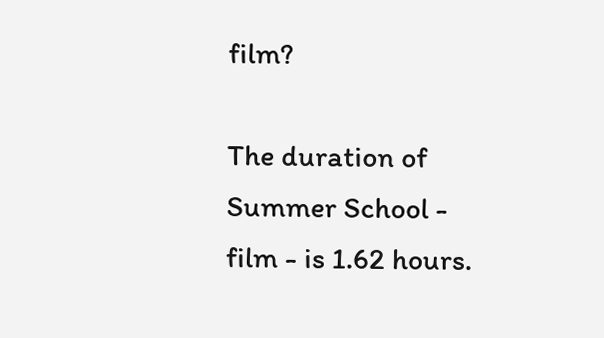film?

The duration of Summer School - film - is 1.62 hours.